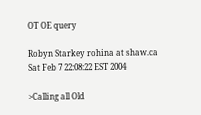OT OE query

Robyn Starkey rohina at shaw.ca
Sat Feb 7 22:08:22 EST 2004

>Calling all Old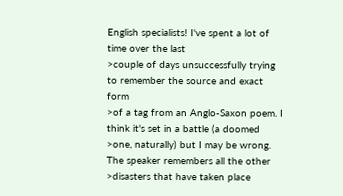English specialists! I've spent a lot of time over the last
>couple of days unsuccessfully trying to remember the source and exact form
>of a tag from an Anglo-Saxon poem. I think it's set in a battle (a doomed
>one, naturally) but I may be wrong. The speaker remembers all the other
>disasters that have taken place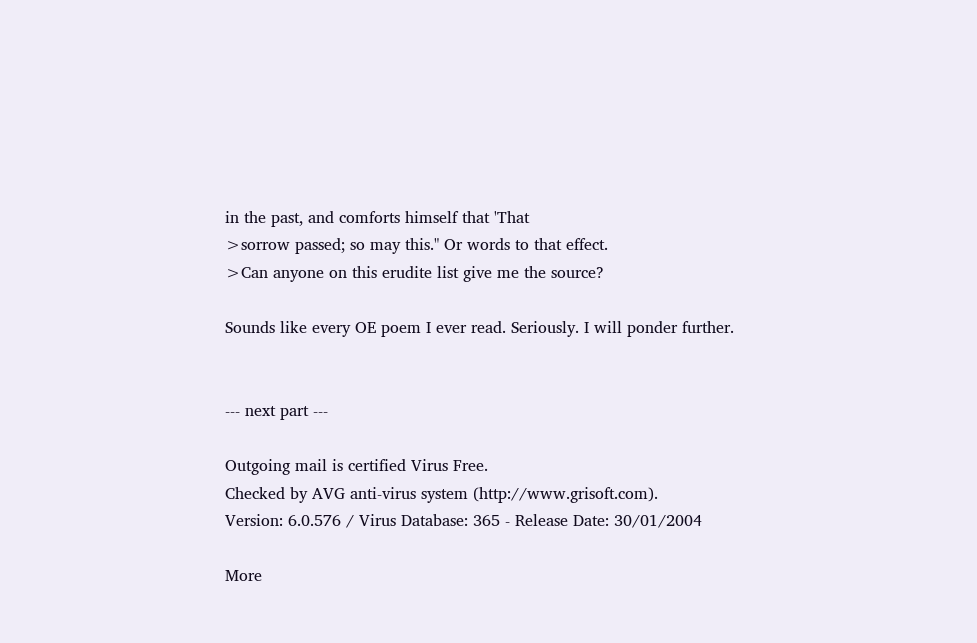in the past, and comforts himself that 'That
>sorrow passed; so may this." Or words to that effect.
>Can anyone on this erudite list give me the source?

Sounds like every OE poem I ever read. Seriously. I will ponder further.


--- next part ---

Outgoing mail is certified Virus Free.
Checked by AVG anti-virus system (http://www.grisoft.com).
Version: 6.0.576 / Virus Database: 365 - Release Date: 30/01/2004

More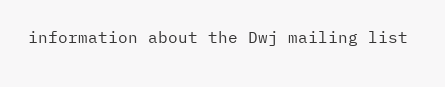information about the Dwj mailing list